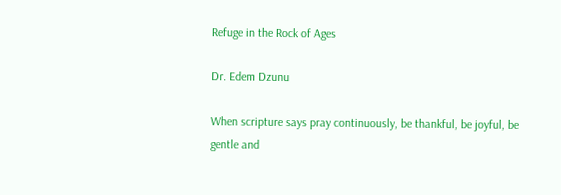Refuge in the Rock of Ages

Dr. Edem Dzunu

When scripture says pray continuously, be thankful, be joyful, be gentle and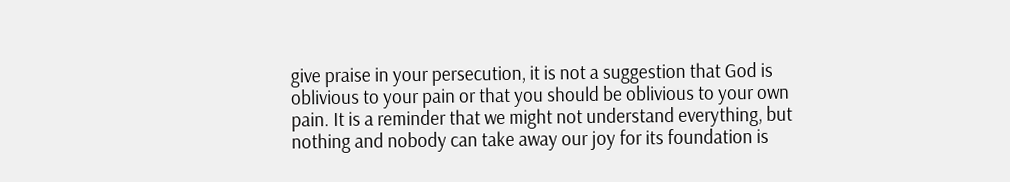give praise in your persecution, it is not a suggestion that God is oblivious to your pain or that you should be oblivious to your own pain. It is a reminder that we might not understand everything, but nothing and nobody can take away our joy for its foundation is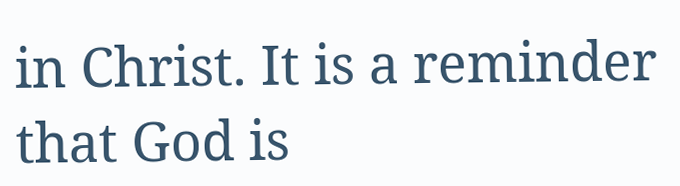in Christ. It is a reminder that God is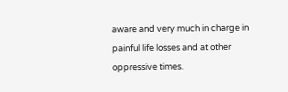aware and very much in charge in painful life losses and at other oppressive times.